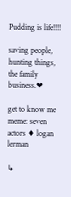Pudding is life!!!!

saving people, hunting things, the family business.❤

get to know me meme: seven actors ♦ logan lerman

↳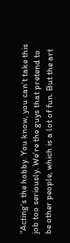“Acting’s the hobby. You know, you can’t take this job too seriously. We’re the guys that pretend to be other people, which is a lot of fun. But the art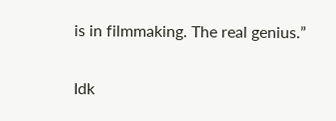is in filmmaking. The real genius.”


Idk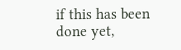if this has been done yet,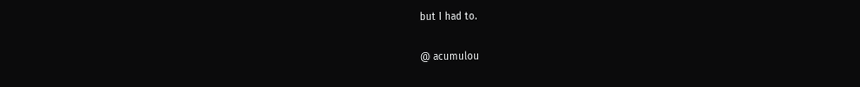but I had to.

@ acumulou